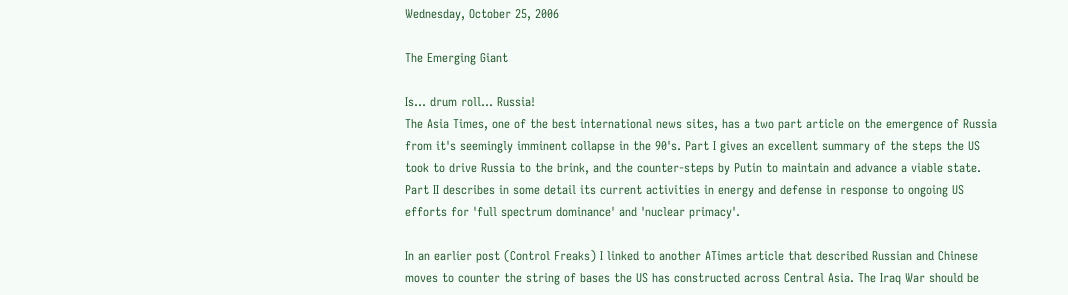Wednesday, October 25, 2006

The Emerging Giant

Is... drum roll... Russia!
The Asia Times, one of the best international news sites, has a two part article on the emergence of Russia from it's seemingly imminent collapse in the 90's. Part I gives an excellent summary of the steps the US took to drive Russia to the brink, and the counter-steps by Putin to maintain and advance a viable state.
Part II describes in some detail its current activities in energy and defense in response to ongoing US efforts for 'full spectrum dominance' and 'nuclear primacy'.

In an earlier post (Control Freaks) I linked to another ATimes article that described Russian and Chinese moves to counter the string of bases the US has constructed across Central Asia. The Iraq War should be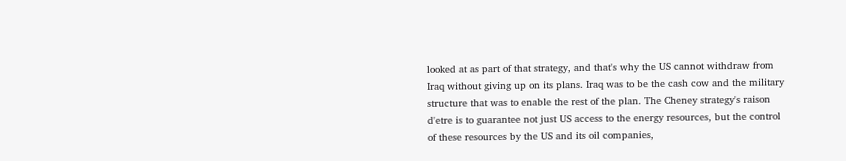looked at as part of that strategy, and that's why the US cannot withdraw from Iraq without giving up on its plans. Iraq was to be the cash cow and the military structure that was to enable the rest of the plan. The Cheney strategy's raison d'etre is to guarantee not just US access to the energy resources, but the control of these resources by the US and its oil companies,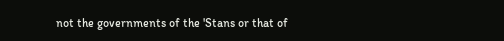not the governments of the 'Stans or that of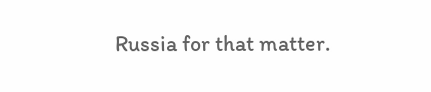Russia for that matter.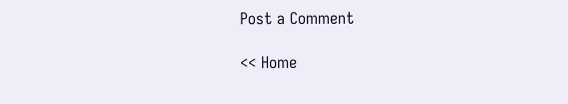Post a Comment

<< Home